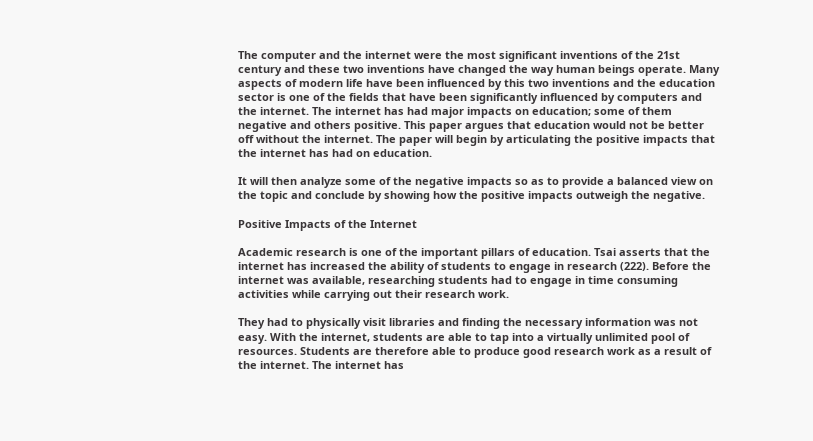The computer and the internet were the most significant inventions of the 21st century and these two inventions have changed the way human beings operate. Many aspects of modern life have been influenced by this two inventions and the education sector is one of the fields that have been significantly influenced by computers and the internet. The internet has had major impacts on education; some of them negative and others positive. This paper argues that education would not be better off without the internet. The paper will begin by articulating the positive impacts that the internet has had on education.

It will then analyze some of the negative impacts so as to provide a balanced view on the topic and conclude by showing how the positive impacts outweigh the negative.

Positive Impacts of the Internet

Academic research is one of the important pillars of education. Tsai asserts that the internet has increased the ability of students to engage in research (222). Before the internet was available, researching students had to engage in time consuming activities while carrying out their research work.

They had to physically visit libraries and finding the necessary information was not easy. With the internet, students are able to tap into a virtually unlimited pool of resources. Students are therefore able to produce good research work as a result of the internet. The internet has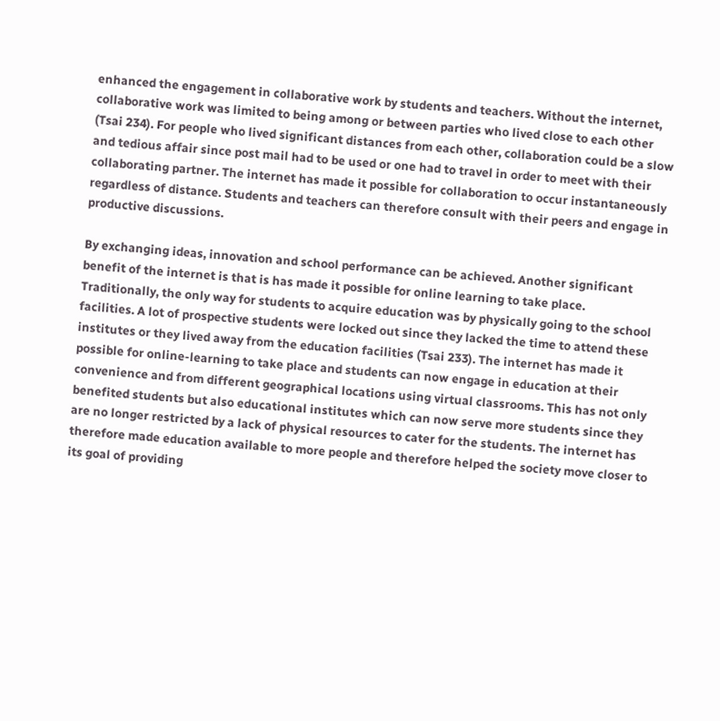enhanced the engagement in collaborative work by students and teachers. Without the internet, collaborative work was limited to being among or between parties who lived close to each other (Tsai 234). For people who lived significant distances from each other, collaboration could be a slow and tedious affair since post mail had to be used or one had to travel in order to meet with their collaborating partner. The internet has made it possible for collaboration to occur instantaneously regardless of distance. Students and teachers can therefore consult with their peers and engage in productive discussions.

By exchanging ideas, innovation and school performance can be achieved. Another significant benefit of the internet is that is has made it possible for online learning to take place. Traditionally, the only way for students to acquire education was by physically going to the school facilities. A lot of prospective students were locked out since they lacked the time to attend these institutes or they lived away from the education facilities (Tsai 233). The internet has made it possible for online-learning to take place and students can now engage in education at their convenience and from different geographical locations using virtual classrooms. This has not only benefited students but also educational institutes which can now serve more students since they are no longer restricted by a lack of physical resources to cater for the students. The internet has therefore made education available to more people and therefore helped the society move closer to its goal of providing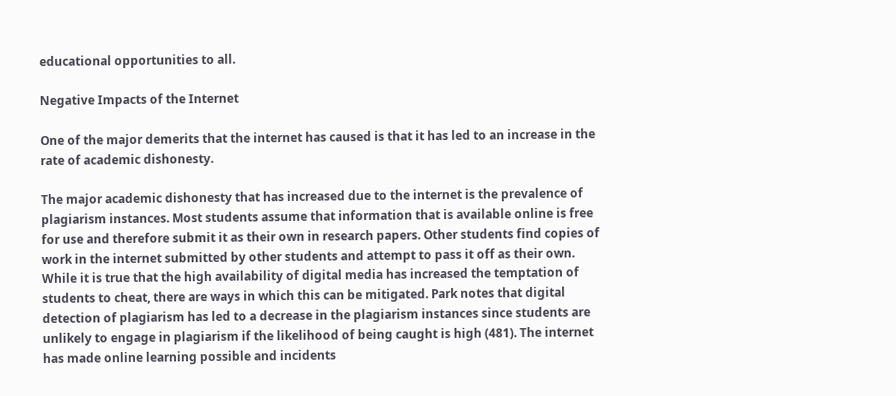educational opportunities to all.

Negative Impacts of the Internet

One of the major demerits that the internet has caused is that it has led to an increase in the rate of academic dishonesty.

The major academic dishonesty that has increased due to the internet is the prevalence of plagiarism instances. Most students assume that information that is available online is free for use and therefore submit it as their own in research papers. Other students find copies of work in the internet submitted by other students and attempt to pass it off as their own. While it is true that the high availability of digital media has increased the temptation of students to cheat, there are ways in which this can be mitigated. Park notes that digital detection of plagiarism has led to a decrease in the plagiarism instances since students are unlikely to engage in plagiarism if the likelihood of being caught is high (481). The internet has made online learning possible and incidents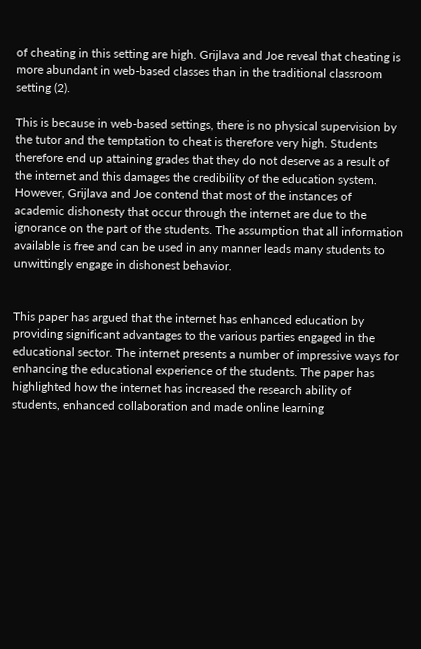of cheating in this setting are high. Grijlava and Joe reveal that cheating is more abundant in web-based classes than in the traditional classroom setting (2).

This is because in web-based settings, there is no physical supervision by the tutor and the temptation to cheat is therefore very high. Students therefore end up attaining grades that they do not deserve as a result of the internet and this damages the credibility of the education system. However, Grijlava and Joe contend that most of the instances of academic dishonesty that occur through the internet are due to the ignorance on the part of the students. The assumption that all information available is free and can be used in any manner leads many students to unwittingly engage in dishonest behavior.


This paper has argued that the internet has enhanced education by providing significant advantages to the various parties engaged in the educational sector. The internet presents a number of impressive ways for enhancing the educational experience of the students. The paper has highlighted how the internet has increased the research ability of students, enhanced collaboration and made online learning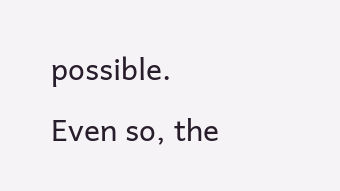possible. Even so, the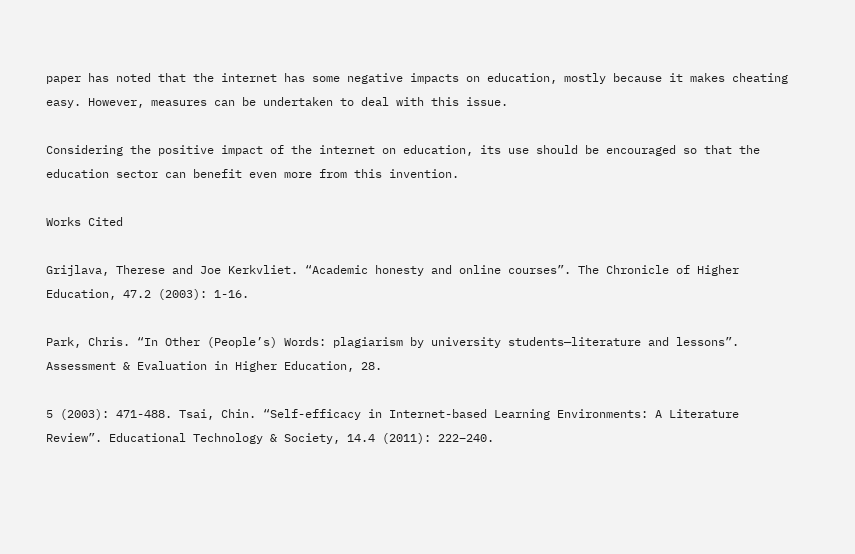paper has noted that the internet has some negative impacts on education, mostly because it makes cheating easy. However, measures can be undertaken to deal with this issue.

Considering the positive impact of the internet on education, its use should be encouraged so that the education sector can benefit even more from this invention.

Works Cited

Grijlava, Therese and Joe Kerkvliet. “Academic honesty and online courses”. The Chronicle of Higher Education, 47.2 (2003): 1-16.

Park, Chris. “In Other (People’s) Words: plagiarism by university students—literature and lessons”. Assessment & Evaluation in Higher Education, 28.

5 (2003): 471-488. Tsai, Chin. “Self-efficacy in Internet-based Learning Environments: A Literature Review”. Educational Technology & Society, 14.4 (2011): 222–240.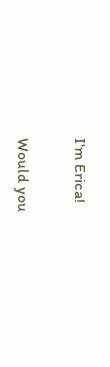I'm Erica!

Would you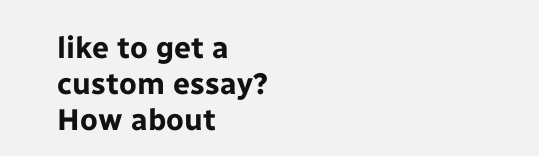like to get a custom essay? How about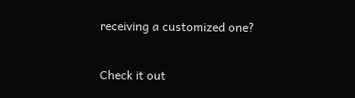receiving a customized one?

Check it out